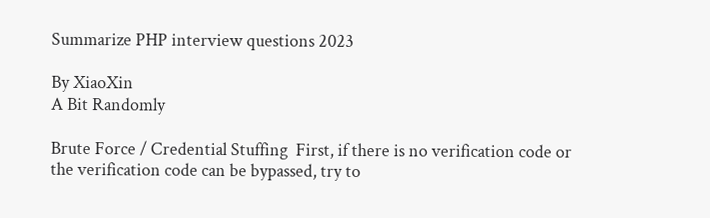Summarize PHP interview questions 2023

By XiaoXin
A Bit Randomly

Brute Force / Credential Stuffing  First, if there is no verification code or the verification code can be bypassed, try to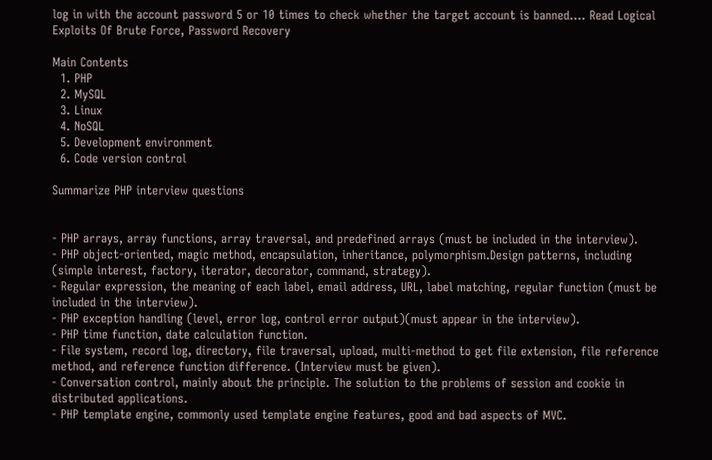log in with the account password 5 or 10 times to check whether the target account is banned.... Read Logical Exploits Of Brute Force, Password Recovery

Main Contents
  1. PHP
  2. MySQL
  3. Linux
  4. NoSQL
  5. Development environment
  6. Code version control

Summarize PHP interview questions


- PHP arrays, array functions, array traversal, and predefined arrays (must be included in the interview).
- PHP object-oriented, magic method, encapsulation, inheritance, polymorphism.Design patterns, including (simple interest, factory, iterator, decorator, command, strategy).
- Regular expression, the meaning of each label, email address, URL, label matching, regular function (must be included in the interview).
- PHP exception handling (level, error log, control error output)(must appear in the interview).
- PHP time function, date calculation function.
- File system, record log, directory, file traversal, upload, multi-method to get file extension, file reference method, and reference function difference. (Interview must be given).
- Conversation control, mainly about the principle. The solution to the problems of session and cookie in distributed applications.
- PHP template engine, commonly used template engine features, good and bad aspects of MVC.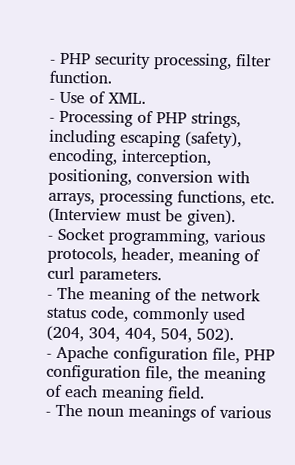- PHP security processing, filter function.
- Use of XML.
- Processing of PHP strings, including escaping (safety), encoding, interception, positioning, conversion with arrays, processing functions, etc. (Interview must be given).
- Socket programming, various protocols, header, meaning of curl parameters.
- The meaning of the network status code, commonly used (204, 304, 404, 504, 502).
- Apache configuration file, PHP configuration file, the meaning of each meaning field.
- The noun meanings of various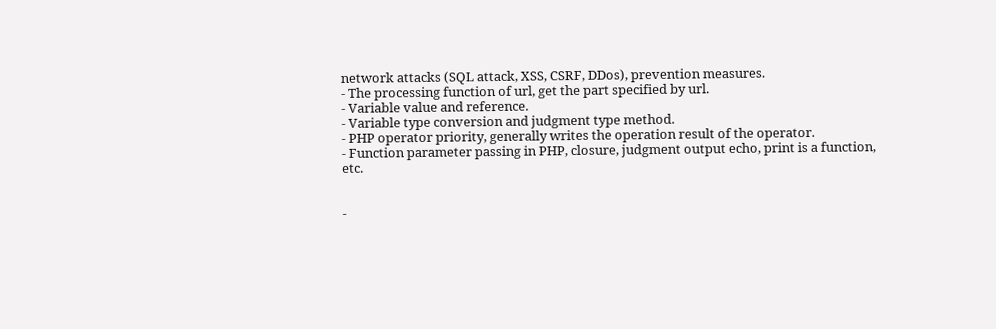network attacks (SQL attack, XSS, CSRF, DDos), prevention measures.
- The processing function of url, get the part specified by url.
- Variable value and reference.
- Variable type conversion and judgment type method.
- PHP operator priority, generally writes the operation result of the operator.
- Function parameter passing in PHP, closure, judgment output echo, print is a function, etc.


-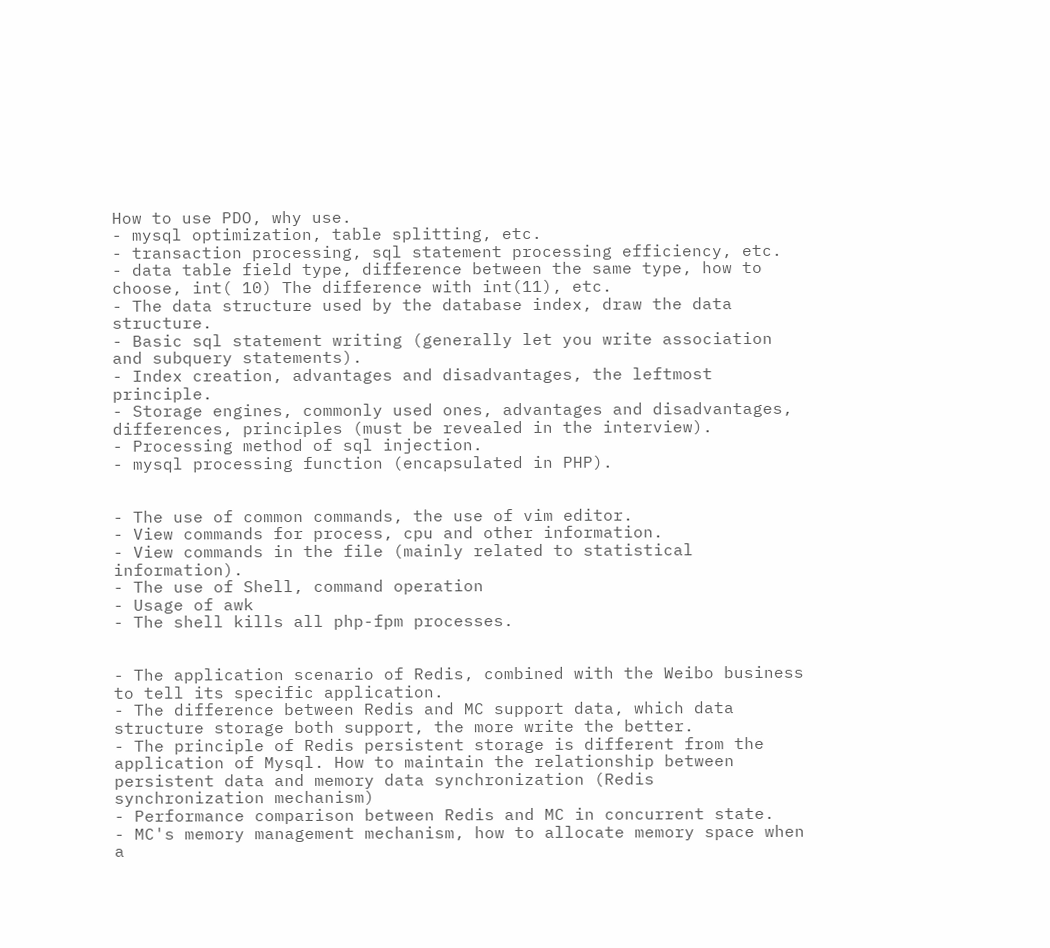How to use PDO, why use.
- mysql optimization, table splitting, etc.
- transaction processing, sql statement processing efficiency, etc.
- data table field type, difference between the same type, how to choose, int( 10) The difference with int(11), etc.
- The data structure used by the database index, draw the data structure.
- Basic sql statement writing (generally let you write association and subquery statements).
- Index creation, advantages and disadvantages, the leftmost principle.
- Storage engines, commonly used ones, advantages and disadvantages, differences, principles (must be revealed in the interview).
- Processing method of sql injection.
- mysql processing function (encapsulated in PHP).


- The use of common commands, the use of vim editor.
- View commands for process, cpu and other information.
- View commands in the file (mainly related to statistical information).
- The use of Shell, command operation
- Usage of awk
- The shell kills all php-fpm processes.


- The application scenario of Redis, combined with the Weibo business to tell its specific application.
- The difference between Redis and MC support data, which data structure storage both support, the more write the better.
- The principle of Redis persistent storage is different from the application of Mysql. How to maintain the relationship between persistent data and memory data synchronization (Redis synchronization mechanism)
- Performance comparison between Redis and MC in concurrent state.
- MC's memory management mechanism, how to allocate memory space when a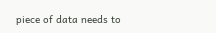piece of data needs to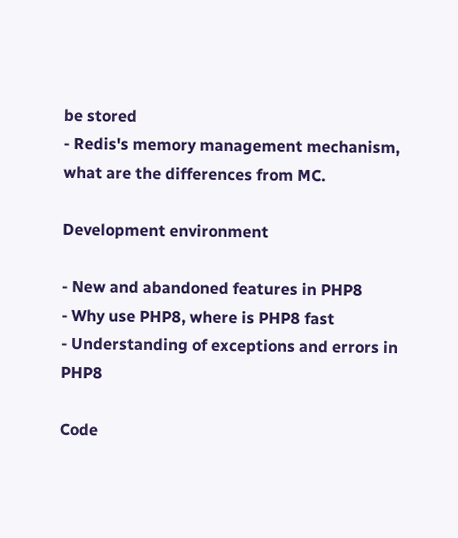be stored
- Redis's memory management mechanism, what are the differences from MC.

Development environment

- New and abandoned features in PHP8
- Why use PHP8, where is PHP8 fast
- Understanding of exceptions and errors in PHP8

Code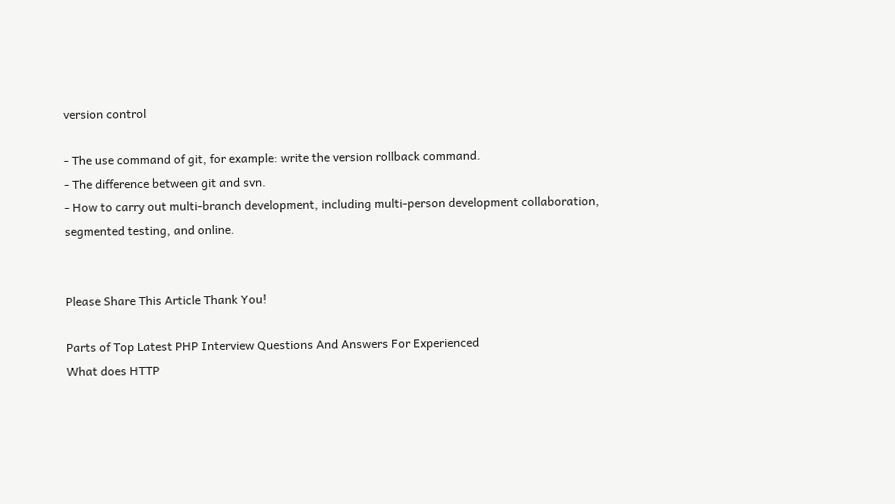version control

- The use command of git, for example: write the version rollback command.
- The difference between git and svn.
- How to carry out multi-branch development, including multi-person development collaboration, segmented testing, and online.


Please Share This Article Thank You!

Parts of Top Latest PHP Interview Questions And Answers For Experienced
What does HTTP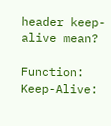header keep-alive mean?

Function: Keep-Alive: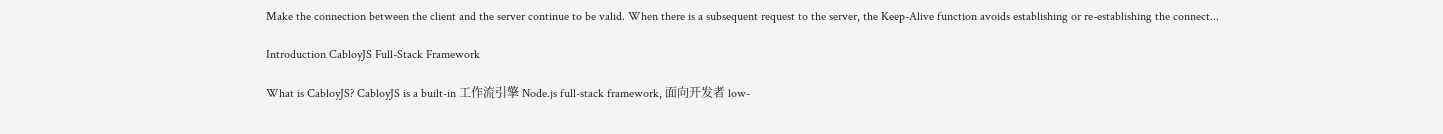Make the connection between the client and the server continue to be valid. When there is a subsequent request to the server, the Keep-Alive function avoids establishing or re-establishing the connect...

Introduction CabloyJS Full-Stack Framework

What is CabloyJS? CabloyJS is a built-in 工作流引擎 Node.js full-stack framework, 面向开发者 low-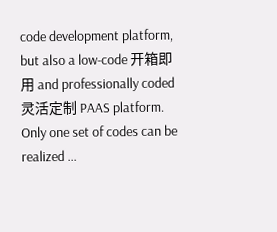code development platform, but also a low-code 开箱即用 and professionally coded 灵活定制 PAAS platform. Only one set of codes can be realized ...